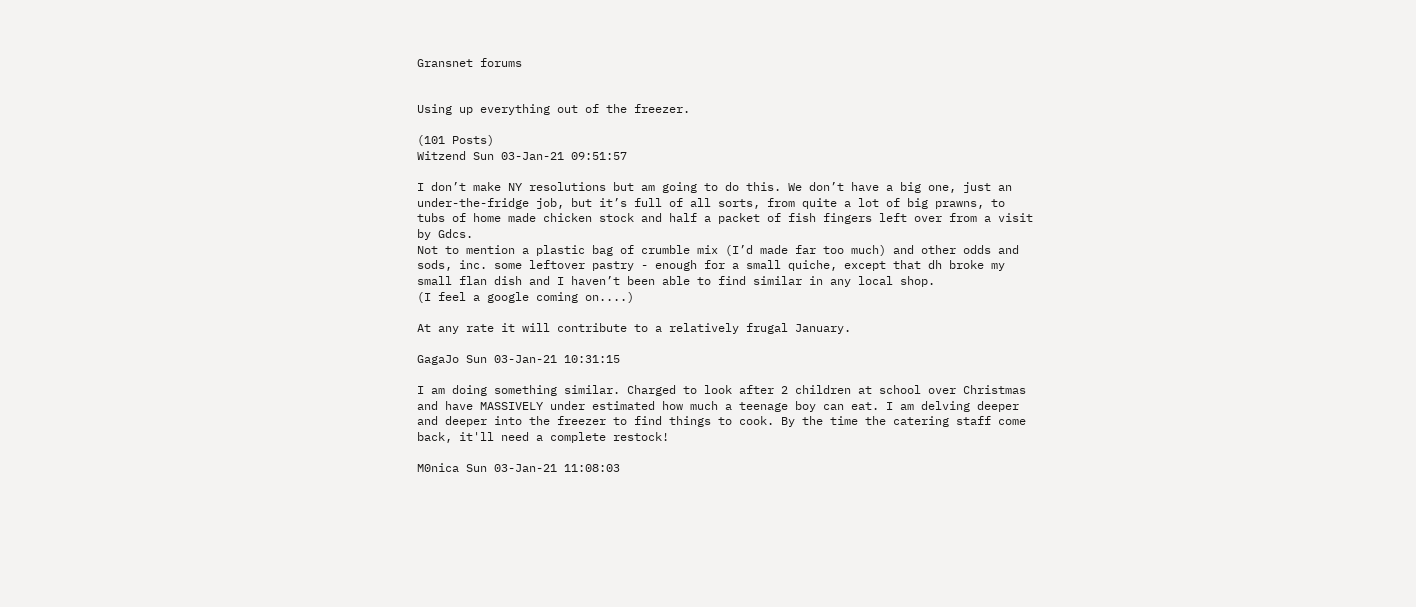Gransnet forums


Using up everything out of the freezer.

(101 Posts)
Witzend Sun 03-Jan-21 09:51:57

I don’t make NY resolutions but am going to do this. We don’t have a big one, just an under-the-fridge job, but it’s full of all sorts, from quite a lot of big prawns, to tubs of home made chicken stock and half a packet of fish fingers left over from a visit by Gdcs.
Not to mention a plastic bag of crumble mix (I’d made far too much) and other odds and sods, inc. some leftover pastry - enough for a small quiche, except that dh broke my small flan dish and I haven’t been able to find similar in any local shop.
(I feel a google coming on....)

At any rate it will contribute to a relatively frugal January.

GagaJo Sun 03-Jan-21 10:31:15

I am doing something similar. Charged to look after 2 children at school over Christmas and have MASSIVELY under estimated how much a teenage boy can eat. I am delving deeper and deeper into the freezer to find things to cook. By the time the catering staff come back, it'll need a complete restock!

M0nica Sun 03-Jan-21 11:08:03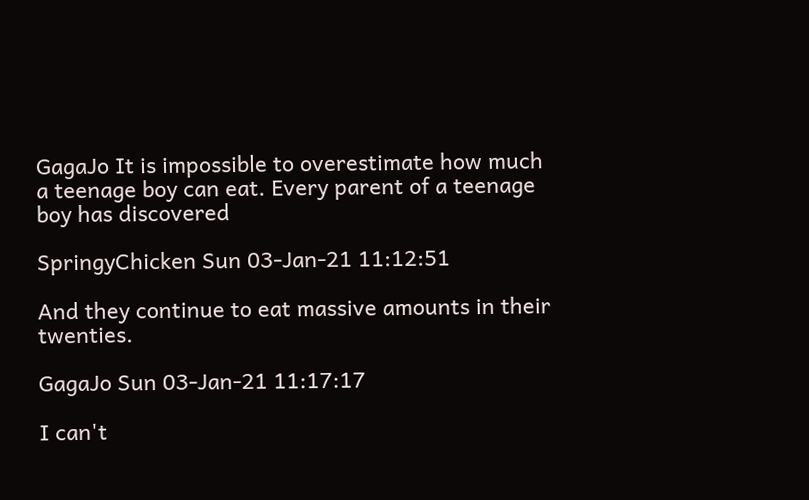GagaJo It is impossible to overestimate how much a teenage boy can eat. Every parent of a teenage boy has discovered

SpringyChicken Sun 03-Jan-21 11:12:51

And they continue to eat massive amounts in their twenties.

GagaJo Sun 03-Jan-21 11:17:17

I can't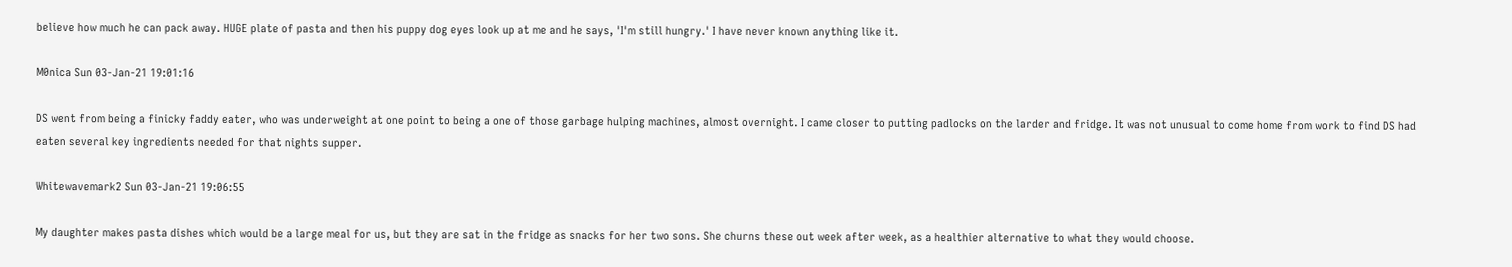believe how much he can pack away. HUGE plate of pasta and then his puppy dog eyes look up at me and he says, 'I'm still hungry.' I have never known anything like it.

M0nica Sun 03-Jan-21 19:01:16

DS went from being a finicky faddy eater, who was underweight at one point to being a one of those garbage hulping machines, almost overnight. I came closer to putting padlocks on the larder and fridge. It was not unusual to come home from work to find DS had eaten several key ingredients needed for that nights supper.

Whitewavemark2 Sun 03-Jan-21 19:06:55

My daughter makes pasta dishes which would be a large meal for us, but they are sat in the fridge as snacks for her two sons. She churns these out week after week, as a healthier alternative to what they would choose.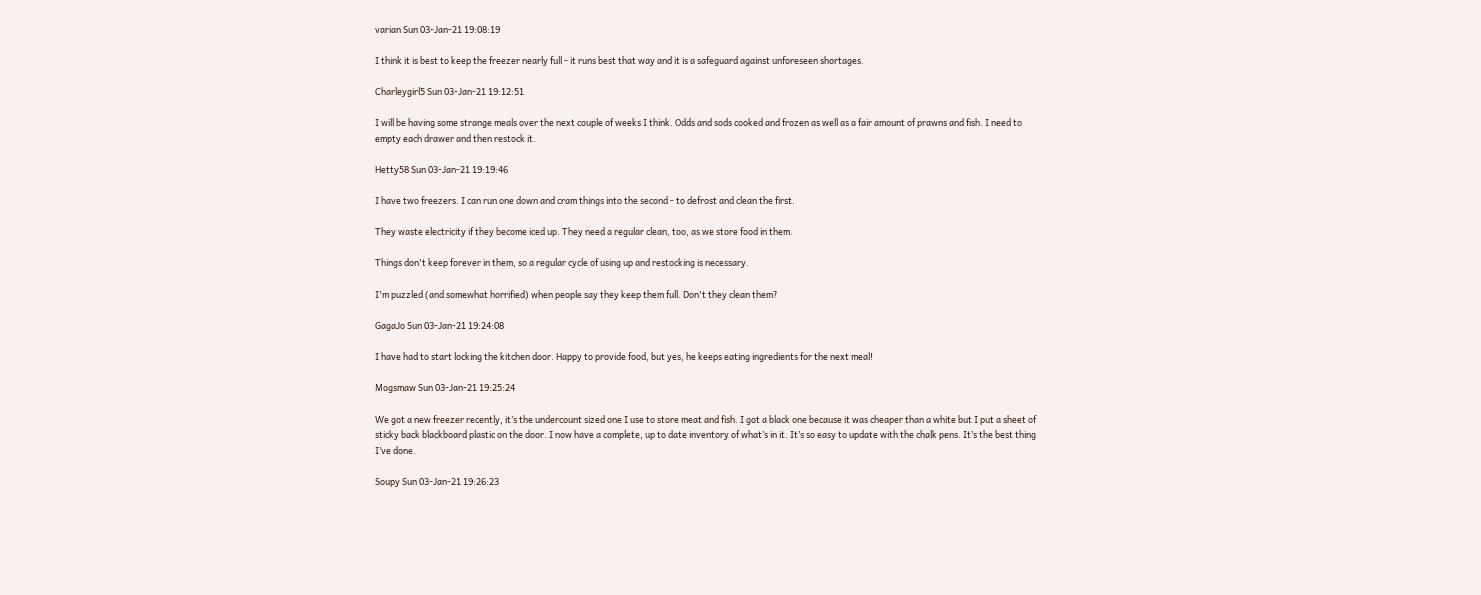varian Sun 03-Jan-21 19:08:19

I think it is best to keep the freezer nearly full - it runs best that way and it is a safeguard against unforeseen shortages.

Charleygirl5 Sun 03-Jan-21 19:12:51

I will be having some strange meals over the next couple of weeks I think. Odds and sods cooked and frozen as well as a fair amount of prawns and fish. I need to empty each drawer and then restock it.

Hetty58 Sun 03-Jan-21 19:19:46

I have two freezers. I can run one down and cram things into the second - to defrost and clean the first.

They waste electricity if they become iced up. They need a regular clean, too, as we store food in them.

Things don't keep forever in them, so a regular cycle of using up and restocking is necessary.

I'm puzzled (and somewhat horrified) when people say they keep them full. Don't they clean them?

GagaJo Sun 03-Jan-21 19:24:08

I have had to start locking the kitchen door. Happy to provide food, but yes, he keeps eating ingredients for the next meal!

Mogsmaw Sun 03-Jan-21 19:25:24

We got a new freezer recently, it’s the undercount sized one I use to store meat and fish. I got a black one because it was cheaper than a white but I put a sheet of sticky back blackboard plastic on the door. I now have a complete, up to date inventory of what’s in it. It’s so easy to update with the chalk pens. It’s the best thing I’ve done.

Soupy Sun 03-Jan-21 19:26:23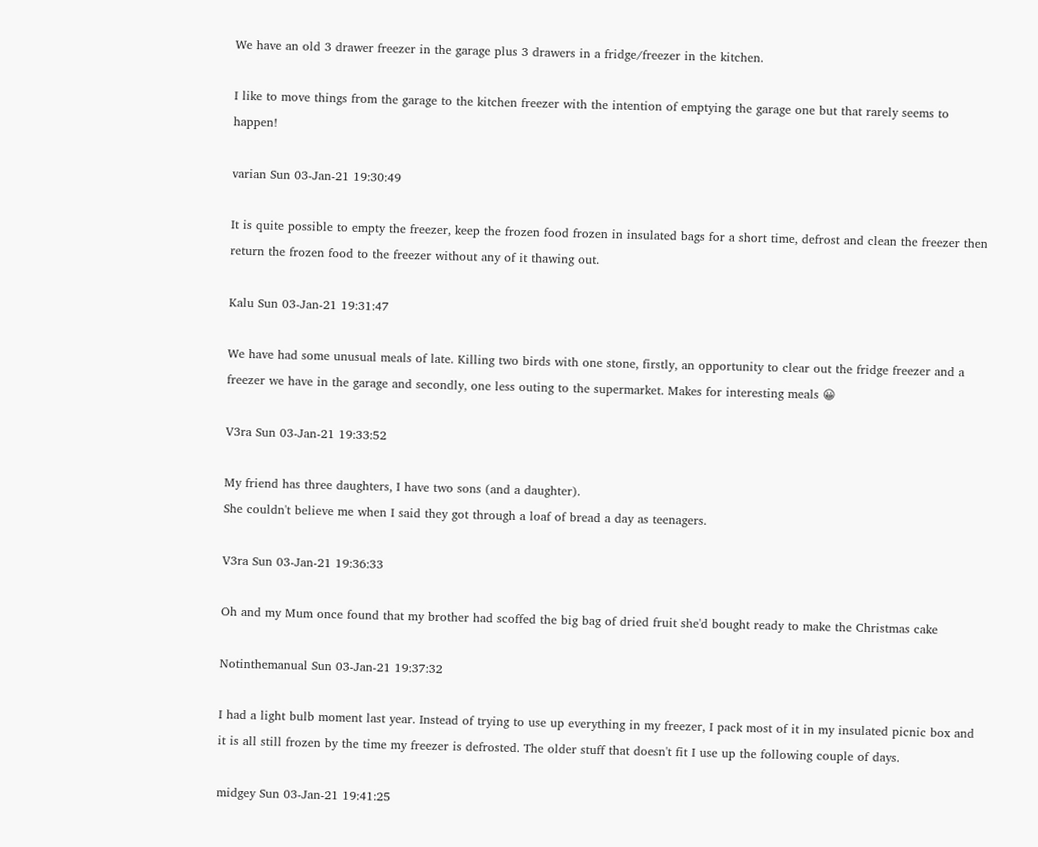We have an old 3 drawer freezer in the garage plus 3 drawers in a fridge/freezer in the kitchen.

I like to move things from the garage to the kitchen freezer with the intention of emptying the garage one but that rarely seems to happen!

varian Sun 03-Jan-21 19:30:49

It is quite possible to empty the freezer, keep the frozen food frozen in insulated bags for a short time, defrost and clean the freezer then return the frozen food to the freezer without any of it thawing out.

Kalu Sun 03-Jan-21 19:31:47

We have had some unusual meals of late. Killing two birds with one stone, firstly, an opportunity to clear out the fridge freezer and a freezer we have in the garage and secondly, one less outing to the supermarket. Makes for interesting meals 😀

V3ra Sun 03-Jan-21 19:33:52

My friend has three daughters, I have two sons (and a daughter).
She couldn't believe me when I said they got through a loaf of bread a day as teenagers.

V3ra Sun 03-Jan-21 19:36:33

Oh and my Mum once found that my brother had scoffed the big bag of dried fruit she'd bought ready to make the Christmas cake

Notinthemanual Sun 03-Jan-21 19:37:32

I had a light bulb moment last year. Instead of trying to use up everything in my freezer, I pack most of it in my insulated picnic box and it is all still frozen by the time my freezer is defrosted. The older stuff that doesn't fit I use up the following couple of days.

midgey Sun 03-Jan-21 19:41:25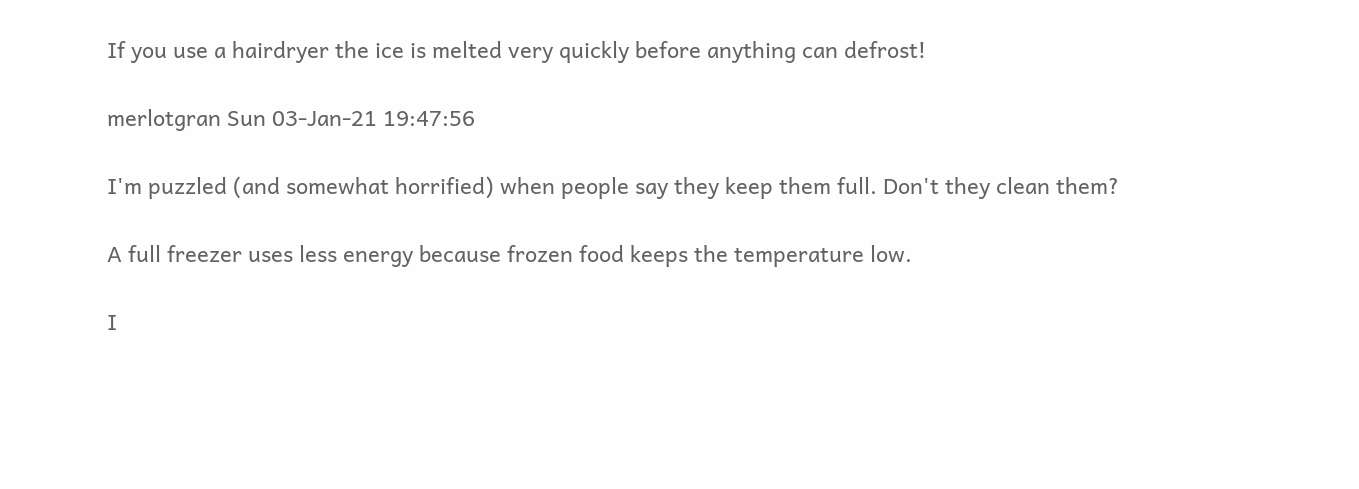If you use a hairdryer the ice is melted very quickly before anything can defrost!

merlotgran Sun 03-Jan-21 19:47:56

I'm puzzled (and somewhat horrified) when people say they keep them full. Don't they clean them?

A full freezer uses less energy because frozen food keeps the temperature low.

I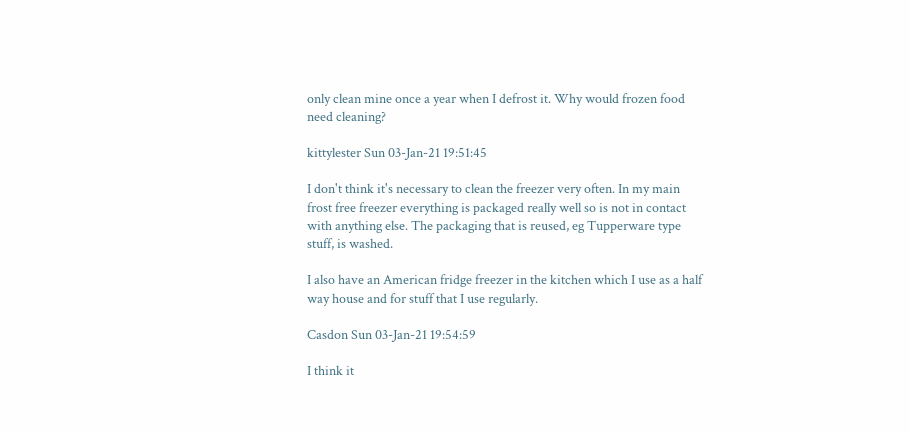only clean mine once a year when I defrost it. Why would frozen food need cleaning?

kittylester Sun 03-Jan-21 19:51:45

I don't think it's necessary to clean the freezer very often. In my main frost free freezer everything is packaged really well so is not in contact with anything else. The packaging that is reused, eg Tupperware type stuff, is washed.

I also have an American fridge freezer in the kitchen which I use as a half way house and for stuff that I use regularly.

Casdon Sun 03-Jan-21 19:54:59

I think it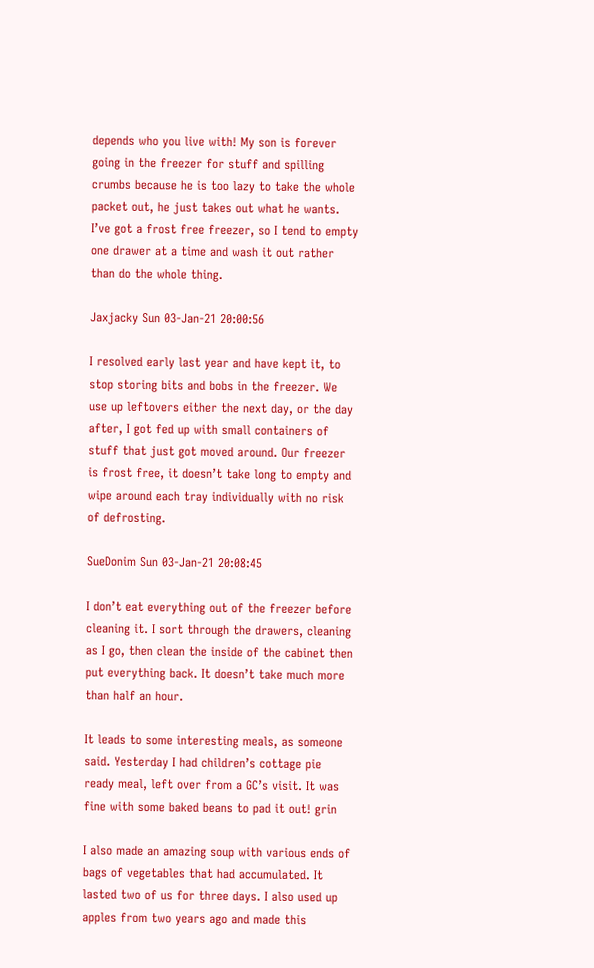depends who you live with! My son is forever going in the freezer for stuff and spilling crumbs because he is too lazy to take the whole packet out, he just takes out what he wants. I’ve got a frost free freezer, so I tend to empty one drawer at a time and wash it out rather than do the whole thing.

Jaxjacky Sun 03-Jan-21 20:00:56

I resolved early last year and have kept it, to stop storing bits and bobs in the freezer. We use up leftovers either the next day, or the day after, I got fed up with small containers of stuff that just got moved around. Our freezer is frost free, it doesn’t take long to empty and wipe around each tray individually with no risk of defrosting.

SueDonim Sun 03-Jan-21 20:08:45

I don’t eat everything out of the freezer before cleaning it. I sort through the drawers, cleaning as I go, then clean the inside of the cabinet then put everything back. It doesn’t take much more than half an hour.

It leads to some interesting meals, as someone said. Yesterday I had children’s cottage pie ready meal, left over from a GC’s visit. It was fine with some baked beans to pad it out! grin

I also made an amazing soup with various ends of bags of vegetables that had accumulated. It lasted two of us for three days. I also used up apples from two years ago and made this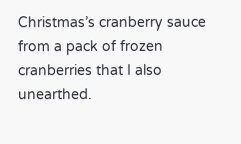Christmas’s cranberry sauce from a pack of frozen cranberries that I also unearthed.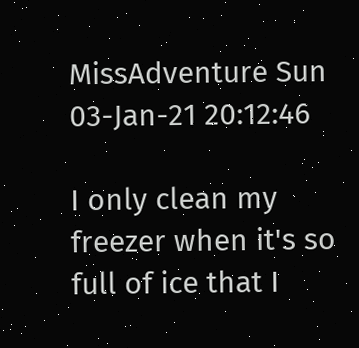MissAdventure Sun 03-Jan-21 20:12:46

I only clean my freezer when it's so full of ice that I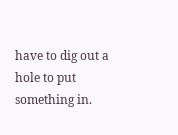have to dig out a hole to put something in.